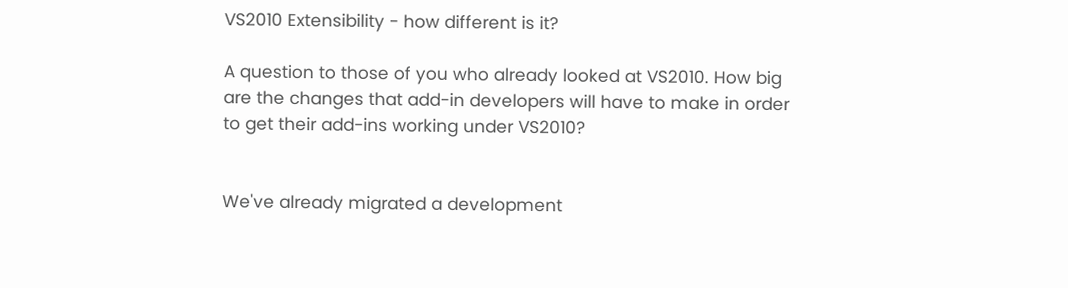VS2010 Extensibility - how different is it?

A question to those of you who already looked at VS2010. How big are the changes that add-in developers will have to make in order to get their add-ins working under VS2010?


We've already migrated a development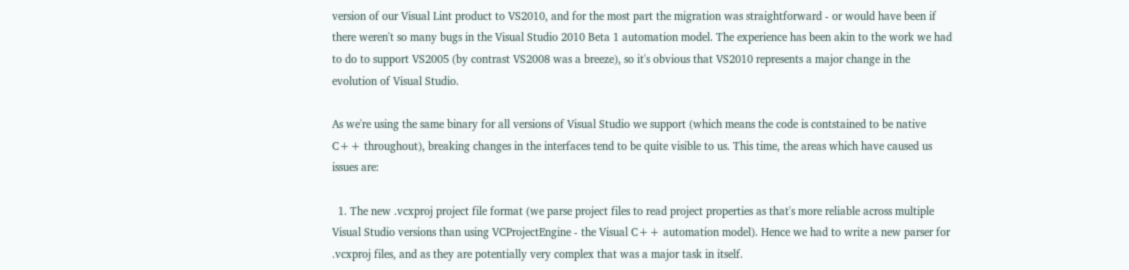version of our Visual Lint product to VS2010, and for the most part the migration was straightforward - or would have been if there weren't so many bugs in the Visual Studio 2010 Beta 1 automation model. The experience has been akin to the work we had to do to support VS2005 (by contrast VS2008 was a breeze), so it's obvious that VS2010 represents a major change in the evolution of Visual Studio.

As we're using the same binary for all versions of Visual Studio we support (which means the code is contstained to be native C++ throughout), breaking changes in the interfaces tend to be quite visible to us. This time, the areas which have caused us issues are:

  1. The new .vcxproj project file format (we parse project files to read project properties as that's more reliable across multiple Visual Studio versions than using VCProjectEngine - the Visual C++ automation model). Hence we had to write a new parser for .vcxproj files, and as they are potentially very complex that was a major task in itself.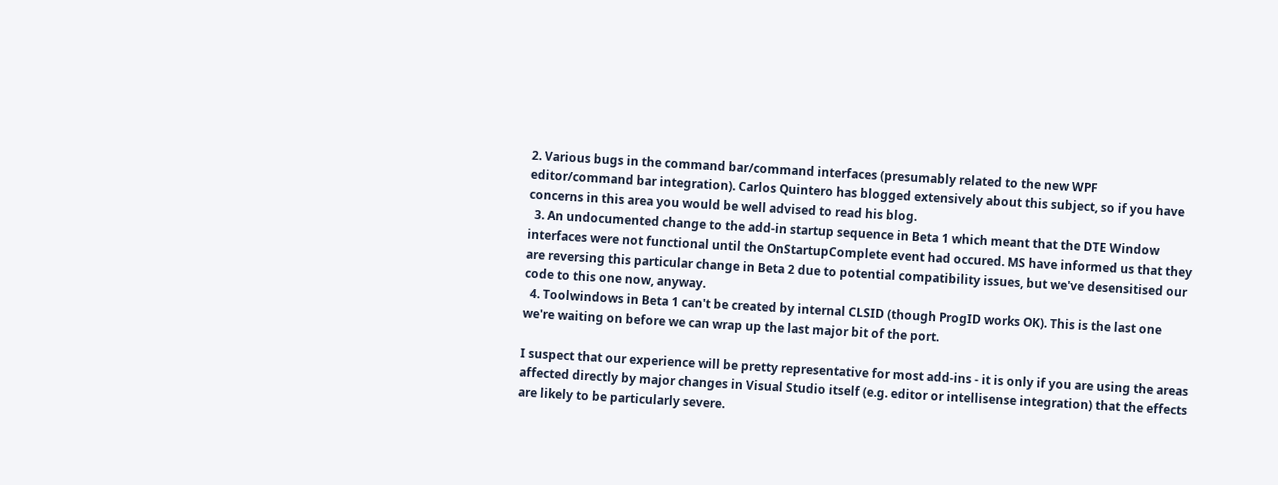2. Various bugs in the command bar/command interfaces (presumably related to the new WPF editor/command bar integration). Carlos Quintero has blogged extensively about this subject, so if you have concerns in this area you would be well advised to read his blog.
  3. An undocumented change to the add-in startup sequence in Beta 1 which meant that the DTE Window interfaces were not functional until the OnStartupComplete event had occured. MS have informed us that they are reversing this particular change in Beta 2 due to potential compatibility issues, but we've desensitised our code to this one now, anyway.
  4. Toolwindows in Beta 1 can't be created by internal CLSID (though ProgID works OK). This is the last one we're waiting on before we can wrap up the last major bit of the port.

I suspect that our experience will be pretty representative for most add-ins - it is only if you are using the areas affected directly by major changes in Visual Studio itself (e.g. editor or intellisense integration) that the effects are likely to be particularly severe.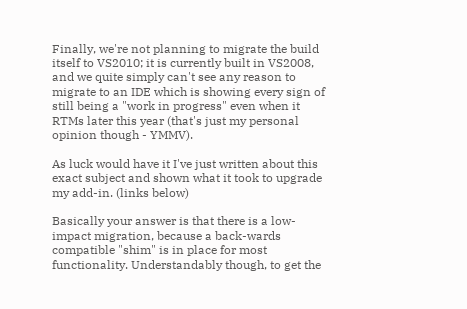Finally, we're not planning to migrate the build itself to VS2010; it is currently built in VS2008, and we quite simply can't see any reason to migrate to an IDE which is showing every sign of still being a "work in progress" even when it RTMs later this year (that's just my personal opinion though - YMMV).

As luck would have it I've just written about this exact subject and shown what it took to upgrade my add-in. (links below)

Basically your answer is that there is a low-impact migration, because a back-wards compatible "shim" is in place for most functionality. Understandably though, to get the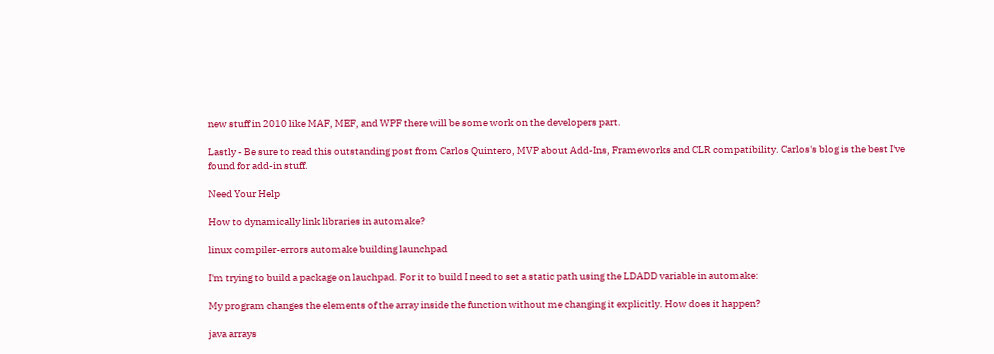new stuff in 2010 like MAF, MEF, and WPF there will be some work on the developers part.

Lastly - Be sure to read this outstanding post from Carlos Quintero, MVP about Add-Ins, Frameworks and CLR compatibility. Carlos's blog is the best I've found for add-in stuff.

Need Your Help

How to dynamically link libraries in automake?

linux compiler-errors automake building launchpad

I'm trying to build a package on lauchpad. For it to build I need to set a static path using the LDADD variable in automake:

My program changes the elements of the array inside the function without me changing it explicitly. How does it happen?

java arrays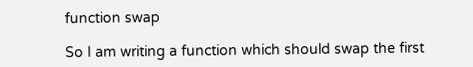function swap

So I am writing a function which should swap the first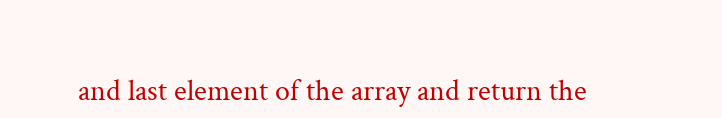and last element of the array and return the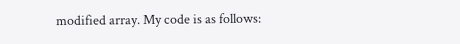modified array. My code is as follows: